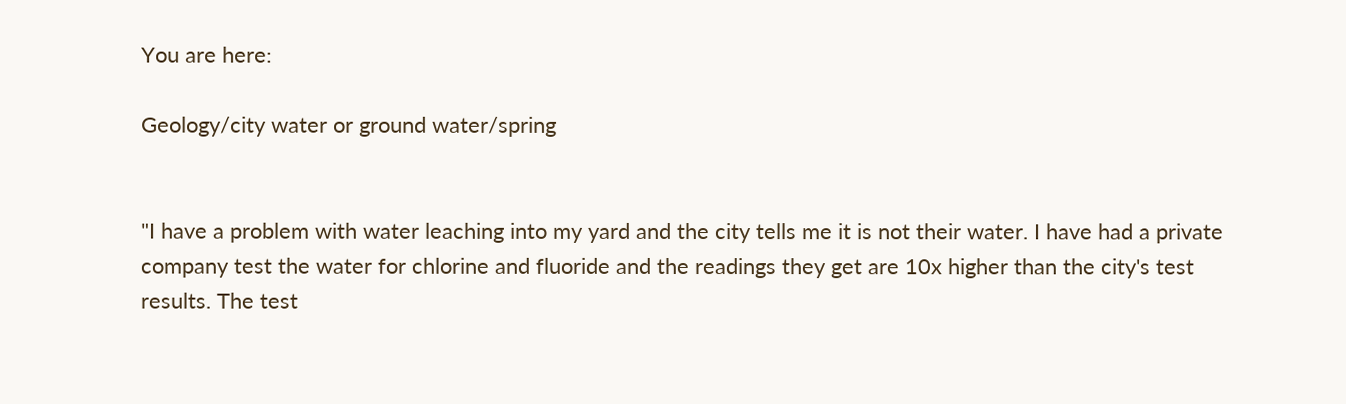You are here:

Geology/city water or ground water/spring


"I have a problem with water leaching into my yard and the city tells me it is not their water. I have had a private company test the water for chlorine and fluoride and the readings they get are 10x higher than the city's test results. The test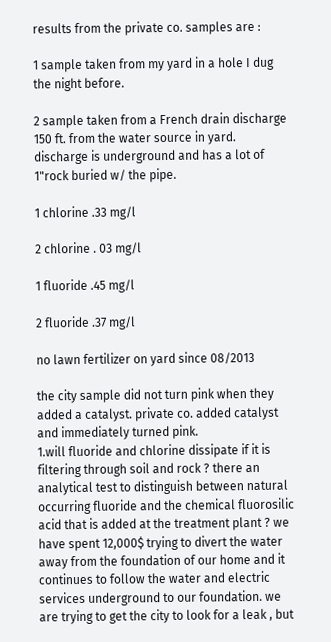results from the private co. samples are :

1 sample taken from my yard in a hole I dug the night before.

2 sample taken from a French drain discharge 150 ft. from the water source in yard. discharge is underground and has a lot of 1"rock buried w/ the pipe.

1 chlorine .33 mg/l

2 chlorine . 03 mg/l

1 fluoride .45 mg/l

2 fluoride .37 mg/l

no lawn fertilizer on yard since 08/2013

the city sample did not turn pink when they added a catalyst. private co. added catalyst and immediately turned pink.
1.will fluoride and chlorine dissipate if it is filtering through soil and rock ? there an analytical test to distinguish between natural occurring fluoride and the chemical fluorosilic acid that is added at the treatment plant ? we have spent 12,000$ trying to divert the water away from the foundation of our home and it continues to follow the water and electric services underground to our foundation. we are trying to get the city to look for a leak , but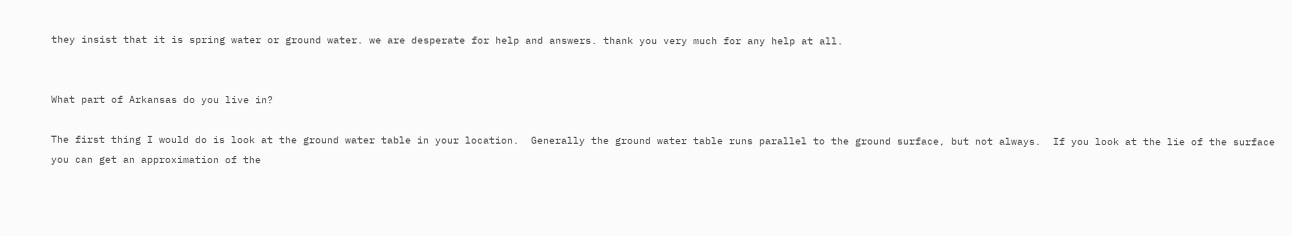they insist that it is spring water or ground water. we are desperate for help and answers. thank you very much for any help at all.


What part of Arkansas do you live in?

The first thing I would do is look at the ground water table in your location.  Generally the ground water table runs parallel to the ground surface, but not always.  If you look at the lie of the surface you can get an approximation of the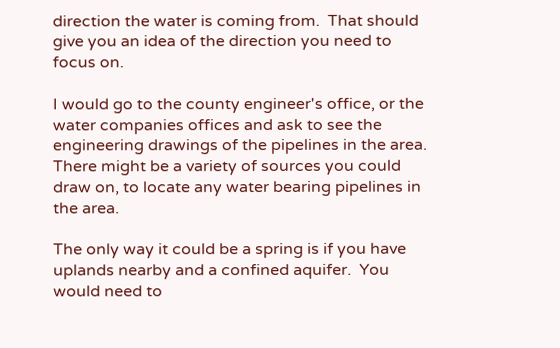direction the water is coming from.  That should give you an idea of the direction you need to focus on.

I would go to the county engineer's office, or the water companies offices and ask to see the engineering drawings of the pipelines in the area.  There might be a variety of sources you could draw on, to locate any water bearing pipelines in the area.

The only way it could be a spring is if you have uplands nearby and a confined aquifer.  You would need to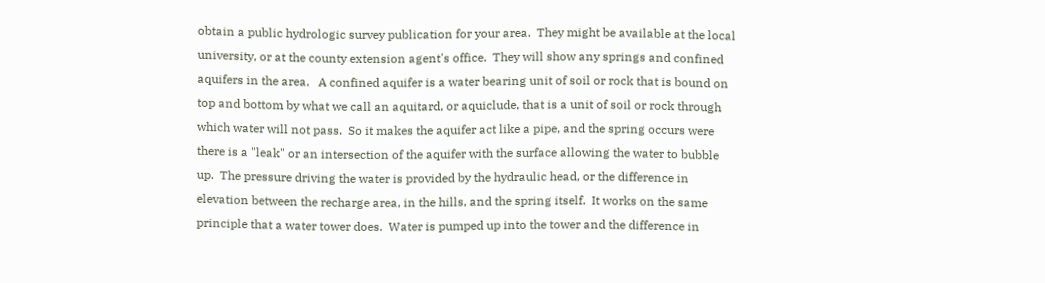obtain a public hydrologic survey publication for your area.  They might be available at the local university, or at the county extension agent's office.  They will show any springs and confined aquifers in the area.   A confined aquifer is a water bearing unit of soil or rock that is bound on top and bottom by what we call an aquitard, or aquiclude, that is a unit of soil or rock through which water will not pass.  So it makes the aquifer act like a pipe, and the spring occurs were there is a "leak" or an intersection of the aquifer with the surface allowing the water to bubble up.  The pressure driving the water is provided by the hydraulic head, or the difference in elevation between the recharge area, in the hills, and the spring itself.  It works on the same principle that a water tower does.  Water is pumped up into the tower and the difference in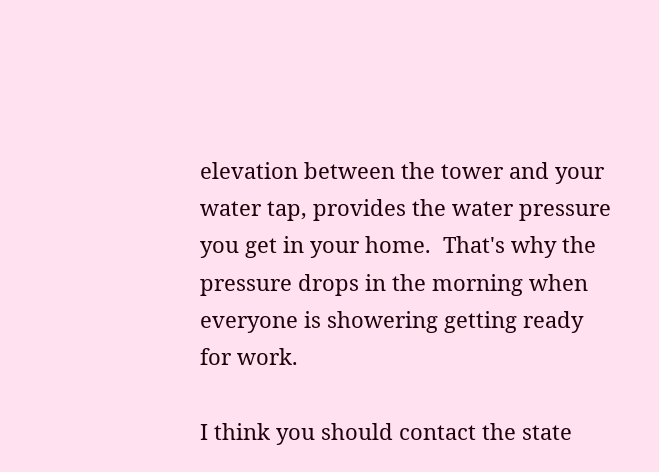elevation between the tower and your water tap, provides the water pressure you get in your home.  That's why the pressure drops in the morning when everyone is showering getting ready for work.

I think you should contact the state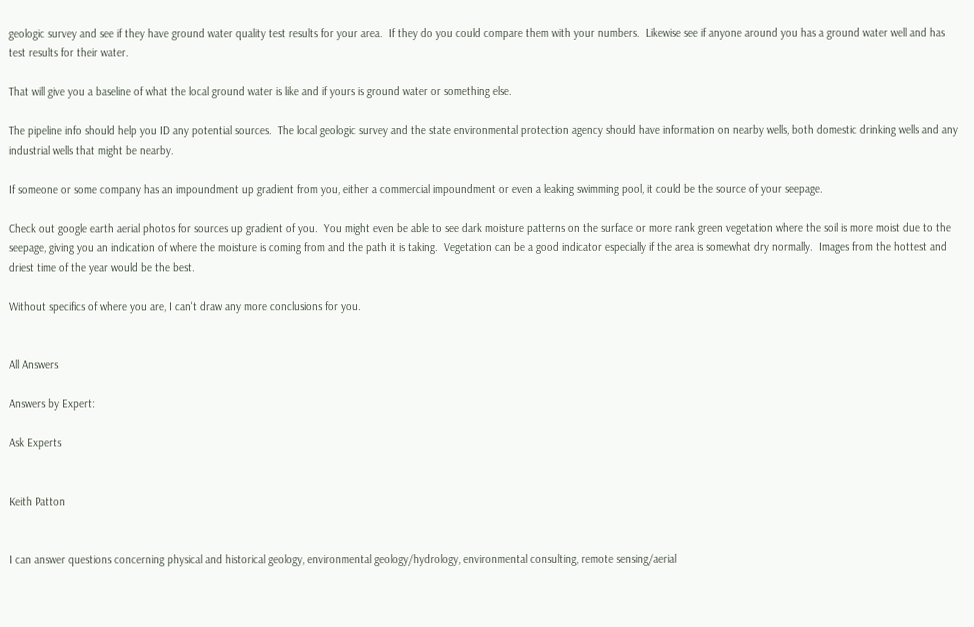geologic survey and see if they have ground water quality test results for your area.  If they do you could compare them with your numbers.  Likewise see if anyone around you has a ground water well and has test results for their water.

That will give you a baseline of what the local ground water is like and if yours is ground water or something else.

The pipeline info should help you ID any potential sources.  The local geologic survey and the state environmental protection agency should have information on nearby wells, both domestic drinking wells and any industrial wells that might be nearby.

If someone or some company has an impoundment up gradient from you, either a commercial impoundment or even a leaking swimming pool, it could be the source of your seepage.

Check out google earth aerial photos for sources up gradient of you.  You might even be able to see dark moisture patterns on the surface or more rank green vegetation where the soil is more moist due to the seepage, giving you an indication of where the moisture is coming from and the path it is taking.  Vegetation can be a good indicator especially if the area is somewhat dry normally.  Images from the hottest and driest time of the year would be the best.

Without specifics of where you are, I can't draw any more conclusions for you.


All Answers

Answers by Expert:

Ask Experts


Keith Patton


I can answer questions concerning physical and historical geology, environmental geology/hydrology, environmental consulting, remote sensing/aerial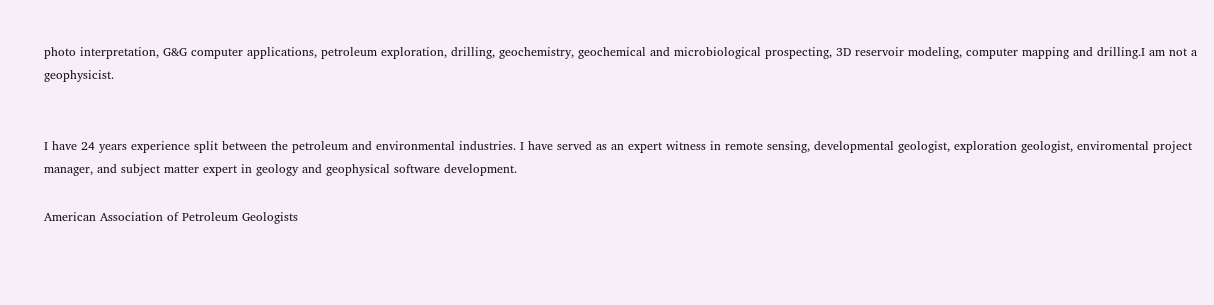photo interpretation, G&G computer applications, petroleum exploration, drilling, geochemistry, geochemical and microbiological prospecting, 3D reservoir modeling, computer mapping and drilling.I am not a geophysicist.


I have 24 years experience split between the petroleum and environmental industries. I have served as an expert witness in remote sensing, developmental geologist, exploration geologist, enviromental project manager, and subject matter expert in geology and geophysical software development.

American Association of Petroleum Geologists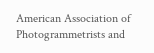American Association of Photogrammetrists and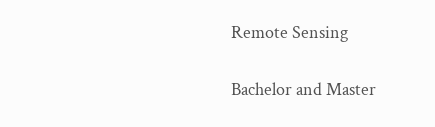Remote Sensing

Bachelor and Master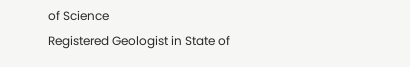of Science
Registered Geologist in State of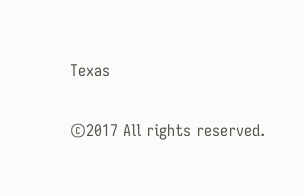Texas

©2017 All rights reserved.